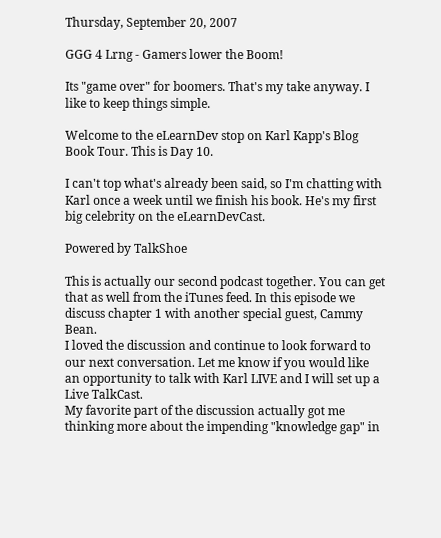Thursday, September 20, 2007

GGG 4 Lrng - Gamers lower the Boom!

Its "game over" for boomers. That's my take anyway. I like to keep things simple.

Welcome to the eLearnDev stop on Karl Kapp's Blog Book Tour. This is Day 10.

I can't top what's already been said, so I'm chatting with Karl once a week until we finish his book. He's my first big celebrity on the eLearnDevCast.

Powered by TalkShoe

This is actually our second podcast together. You can get that as well from the iTunes feed. In this episode we discuss chapter 1 with another special guest, Cammy Bean.
I loved the discussion and continue to look forward to our next conversation. Let me know if you would like an opportunity to talk with Karl LIVE and I will set up a Live TalkCast.
My favorite part of the discussion actually got me thinking more about the impending "knowledge gap" in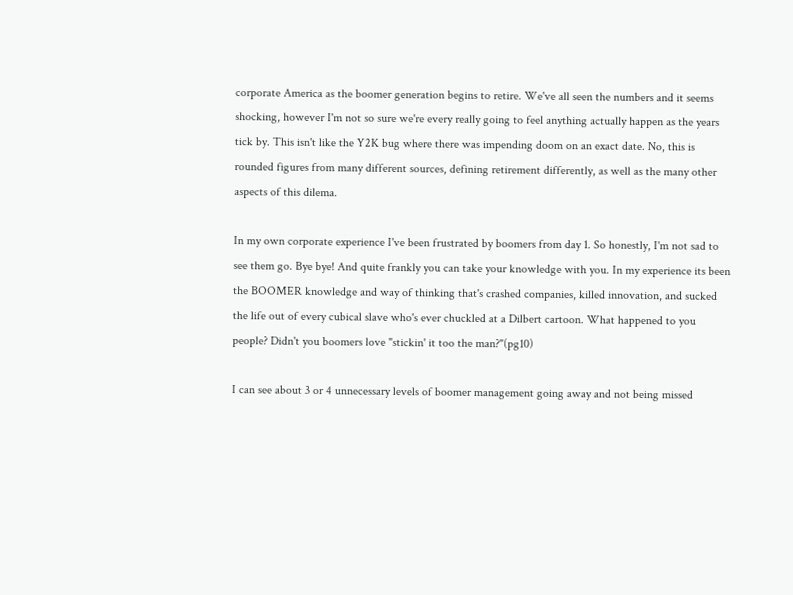corporate America as the boomer generation begins to retire. We've all seen the numbers and it seems shocking, however I'm not so sure we're every really going to feel anything actually happen as the years tick by. This isn't like the Y2K bug where there was impending doom on an exact date. No, this is rounded figures from many different sources, defining retirement differently, as well as the many other aspects of this dilema.

In my own corporate experience I've been frustrated by boomers from day 1. So honestly, I'm not sad to see them go. Bye bye! And quite frankly you can take your knowledge with you. In my experience its been the BOOMER knowledge and way of thinking that's crashed companies, killed innovation, and sucked the life out of every cubical slave who's ever chuckled at a Dilbert cartoon. What happened to you people? Didn't you boomers love "stickin' it too the man?"(pg10)

I can see about 3 or 4 unnecessary levels of boomer management going away and not being missed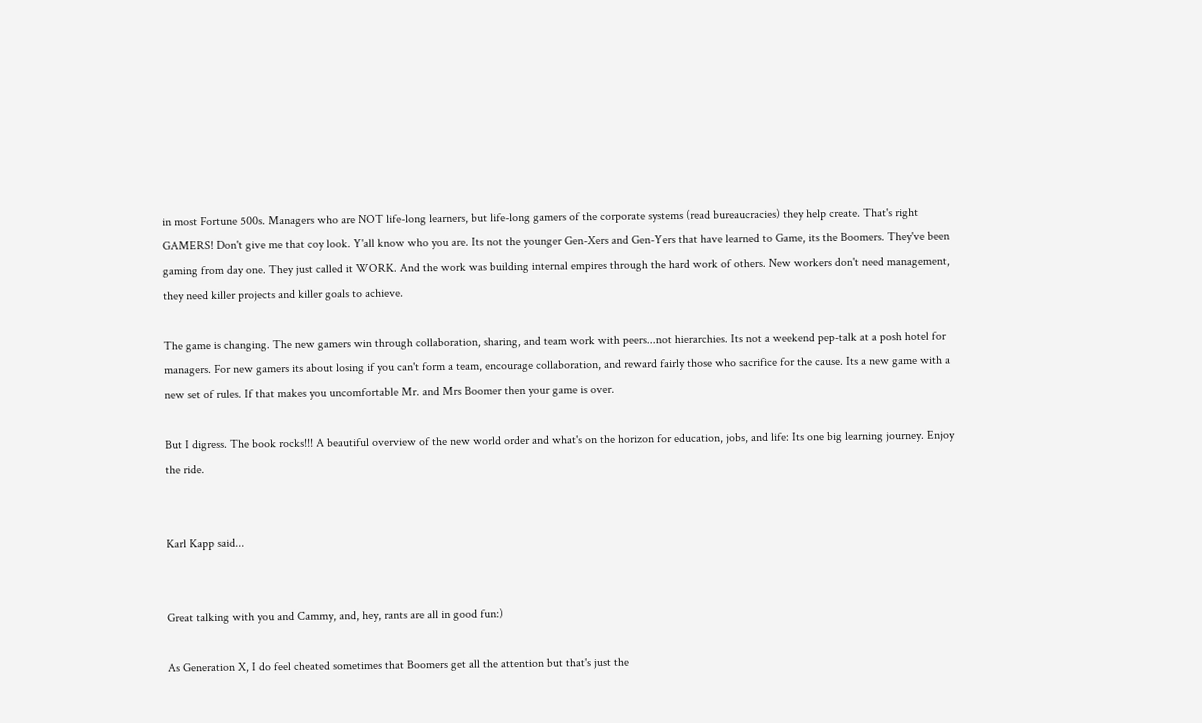in most Fortune 500s. Managers who are NOT life-long learners, but life-long gamers of the corporate systems (read bureaucracies) they help create. That's right GAMERS! Don't give me that coy look. Y'all know who you are. Its not the younger Gen-Xers and Gen-Yers that have learned to Game, its the Boomers. They've been gaming from day one. They just called it WORK. And the work was building internal empires through the hard work of others. New workers don't need management, they need killer projects and killer goals to achieve.

The game is changing. The new gamers win through collaboration, sharing, and team work with peers...not hierarchies. Its not a weekend pep-talk at a posh hotel for managers. For new gamers its about losing if you can't form a team, encourage collaboration, and reward fairly those who sacrifice for the cause. Its a new game with a new set of rules. If that makes you uncomfortable Mr. and Mrs Boomer then your game is over.

But I digress. The book rocks!!! A beautiful overview of the new world order and what's on the horizon for education, jobs, and life: Its one big learning journey. Enjoy the ride.


Karl Kapp said...


Great talking with you and Cammy, and, hey, rants are all in good fun:)

As Generation X, I do feel cheated sometimes that Boomers get all the attention but that's just the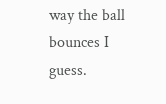way the ball bounces I guess.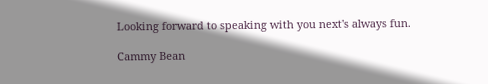Looking forward to speaking with you next's always fun.

Cammy Bean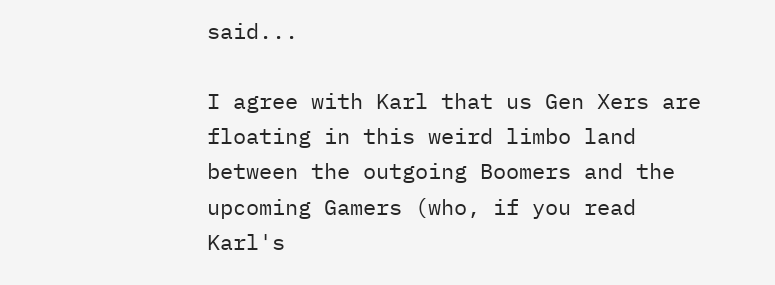said...

I agree with Karl that us Gen Xers are floating in this weird limbo land between the outgoing Boomers and the upcoming Gamers (who, if you read Karl's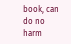book, can do no harm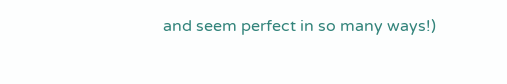and seem perfect in so many ways!)